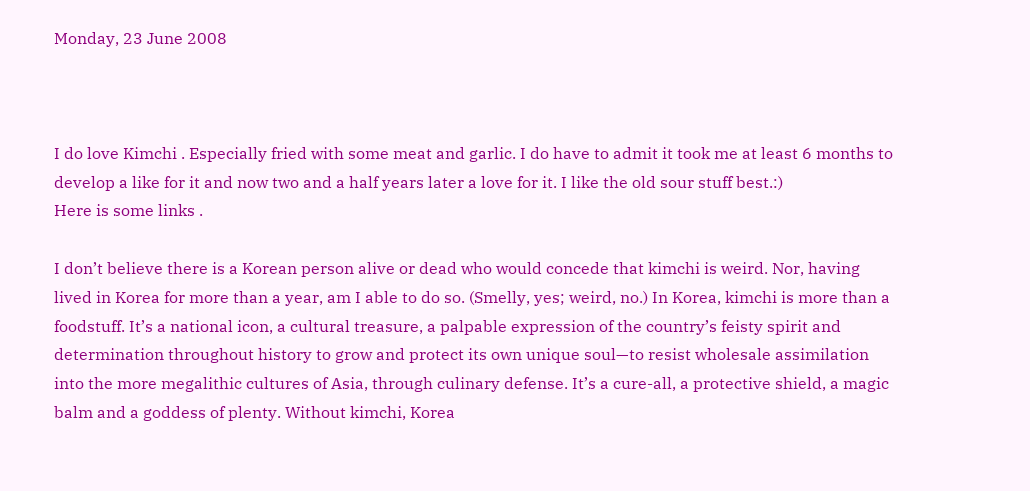Monday, 23 June 2008



I do love Kimchi . Especially fried with some meat and garlic. I do have to admit it took me at least 6 months to develop a like for it and now two and a half years later a love for it. I like the old sour stuff best.:)
Here is some links .

I don’t believe there is a Korean person alive or dead who would concede that kimchi is weird. Nor, having lived in Korea for more than a year, am I able to do so. (Smelly, yes; weird, no.) In Korea, kimchi is more than a foodstuff. It’s a national icon, a cultural treasure, a palpable expression of the country’s feisty spirit and determination throughout history to grow and protect its own unique soul—to resist wholesale assimilation into the more megalithic cultures of Asia, through culinary defense. It’s a cure-all, a protective shield, a magic balm and a goddess of plenty. Without kimchi, Korea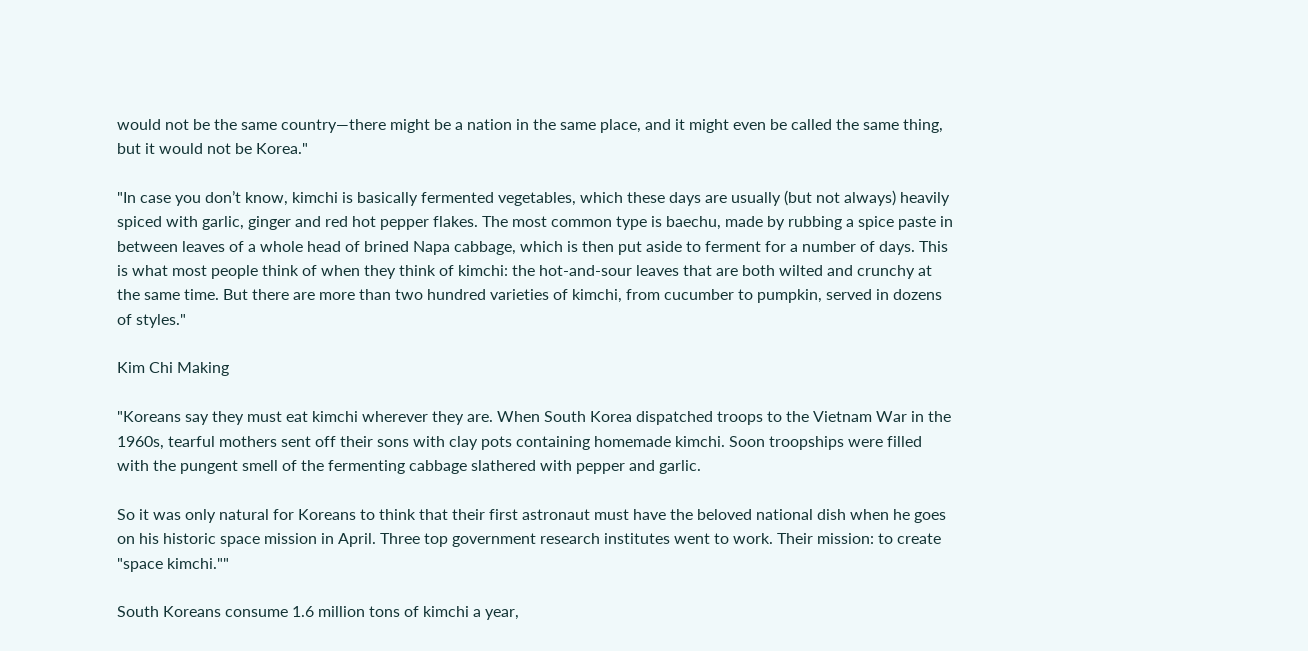would not be the same country—there might be a nation in the same place, and it might even be called the same thing, but it would not be Korea."

"In case you don’t know, kimchi is basically fermented vegetables, which these days are usually (but not always) heavily spiced with garlic, ginger and red hot pepper flakes. The most common type is baechu, made by rubbing a spice paste in between leaves of a whole head of brined Napa cabbage, which is then put aside to ferment for a number of days. This is what most people think of when they think of kimchi: the hot-and-sour leaves that are both wilted and crunchy at the same time. But there are more than two hundred varieties of kimchi, from cucumber to pumpkin, served in dozens of styles."

Kim Chi Making

"Koreans say they must eat kimchi wherever they are. When South Korea dispatched troops to the Vietnam War in the 1960s, tearful mothers sent off their sons with clay pots containing homemade kimchi. Soon troopships were filled with the pungent smell of the fermenting cabbage slathered with pepper and garlic.

So it was only natural for Koreans to think that their first astronaut must have the beloved national dish when he goes on his historic space mission in April. Three top government research institutes went to work. Their mission: to create "space kimchi.""

South Koreans consume 1.6 million tons of kimchi a year,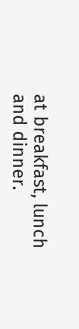at breakfast, lunch and dinner.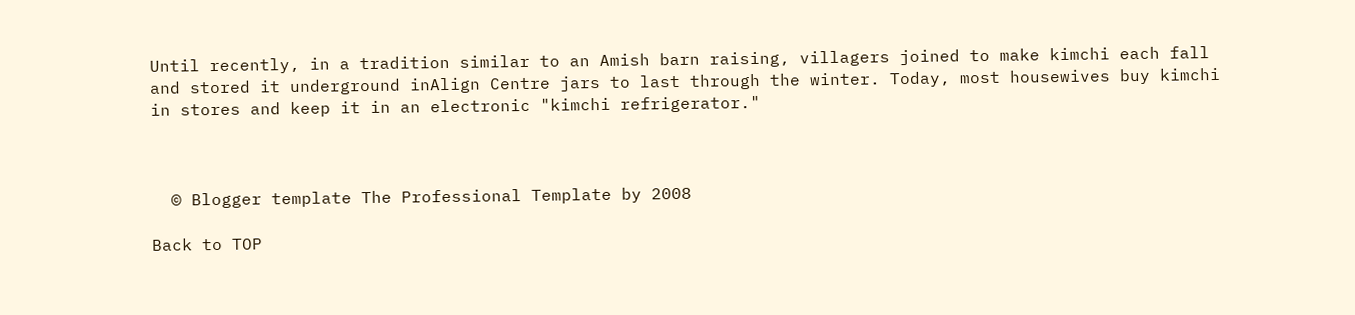Until recently, in a tradition similar to an Amish barn raising, villagers joined to make kimchi each fall and stored it underground inAlign Centre jars to last through the winter. Today, most housewives buy kimchi in stores and keep it in an electronic "kimchi refrigerator."



  © Blogger template The Professional Template by 2008

Back to TOP